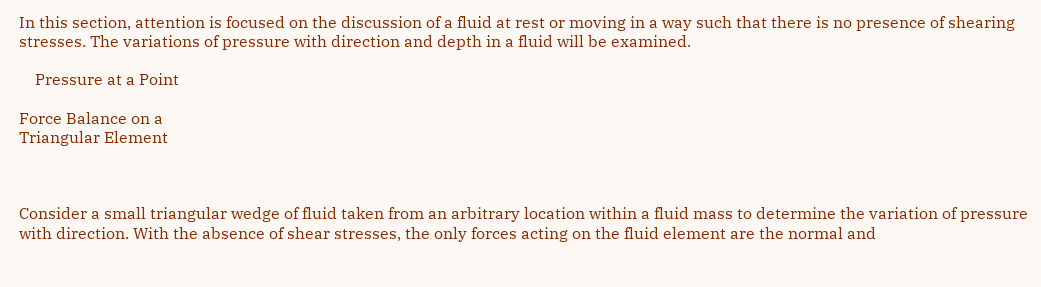In this section, attention is focused on the discussion of a fluid at rest or moving in a way such that there is no presence of shearing stresses. The variations of pressure with direction and depth in a fluid will be examined.

    Pressure at a Point

Force Balance on a
Triangular Element



Consider a small triangular wedge of fluid taken from an arbitrary location within a fluid mass to determine the variation of pressure with direction. With the absence of shear stresses, the only forces acting on the fluid element are the normal and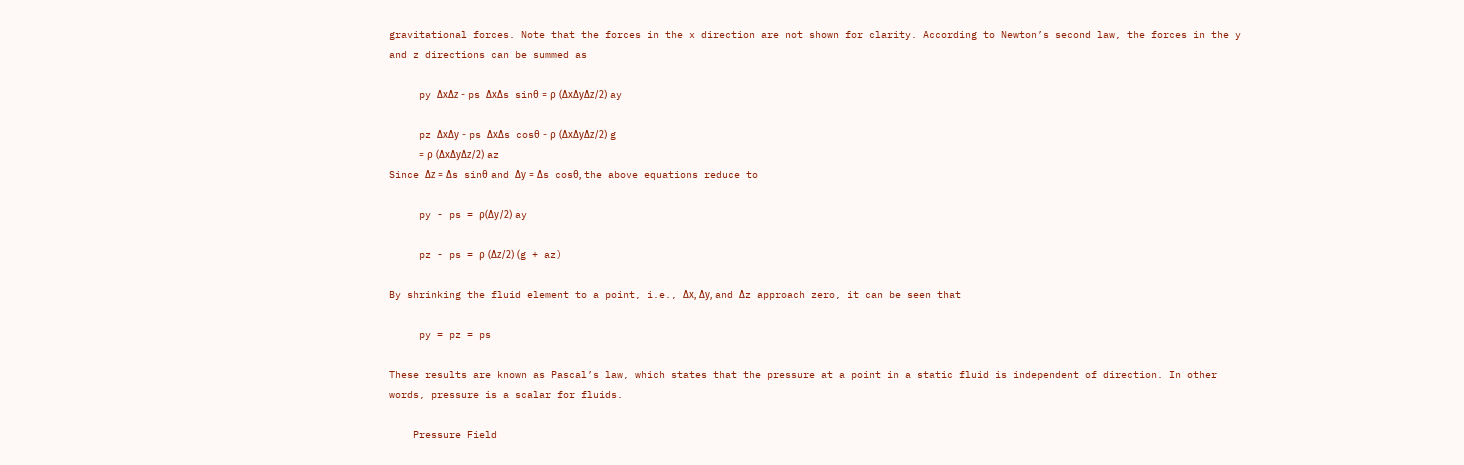gravitational forces. Note that the forces in the x direction are not shown for clarity. According to Newton’s second law, the forces in the y and z directions can be summed as

     py ΔxΔz - ps ΔxΔs sinθ = ρ (ΔxΔyΔz/2) ay

     pz ΔxΔy - ps ΔxΔs cosθ - ρ (ΔxΔyΔz/2) g
          = ρ (ΔxΔyΔz/2) az
Since Δz = Δs sinθ and Δy = Δs cosθ, the above equations reduce to

     py - ps = ρ(Δy/2) ay

     pz - ps = ρ (Δz/2) (g + az)

By shrinking the fluid element to a point, i.e., Δx, Δy, and Δz approach zero, it can be seen that

     py = pz = ps

These results are known as Pascal’s law, which states that the pressure at a point in a static fluid is independent of direction. In other words, pressure is a scalar for fluids.

    Pressure Field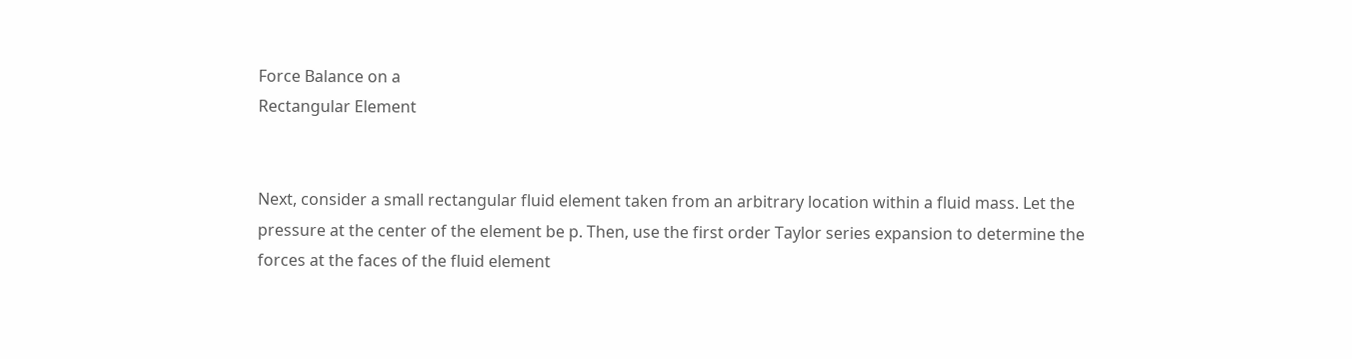Force Balance on a
Rectangular Element


Next, consider a small rectangular fluid element taken from an arbitrary location within a fluid mass. Let the pressure at the center of the element be p. Then, use the first order Taylor series expansion to determine the forces at the faces of the fluid element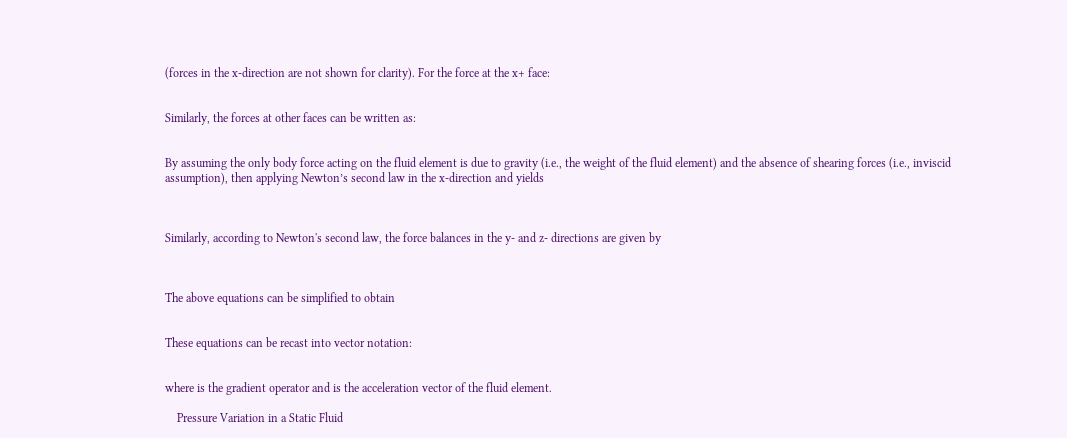(forces in the x-direction are not shown for clarity). For the force at the x+ face:


Similarly, the forces at other faces can be written as:


By assuming the only body force acting on the fluid element is due to gravity (i.e., the weight of the fluid element) and the absence of shearing forces (i.e., inviscid assumption), then applying Newton’s second law in the x-direction and yields



Similarly, according to Newton's second law, the force balances in the y- and z- directions are given by



The above equations can be simplified to obtain


These equations can be recast into vector notation:


where is the gradient operator and is the acceleration vector of the fluid element.

    Pressure Variation in a Static Fluid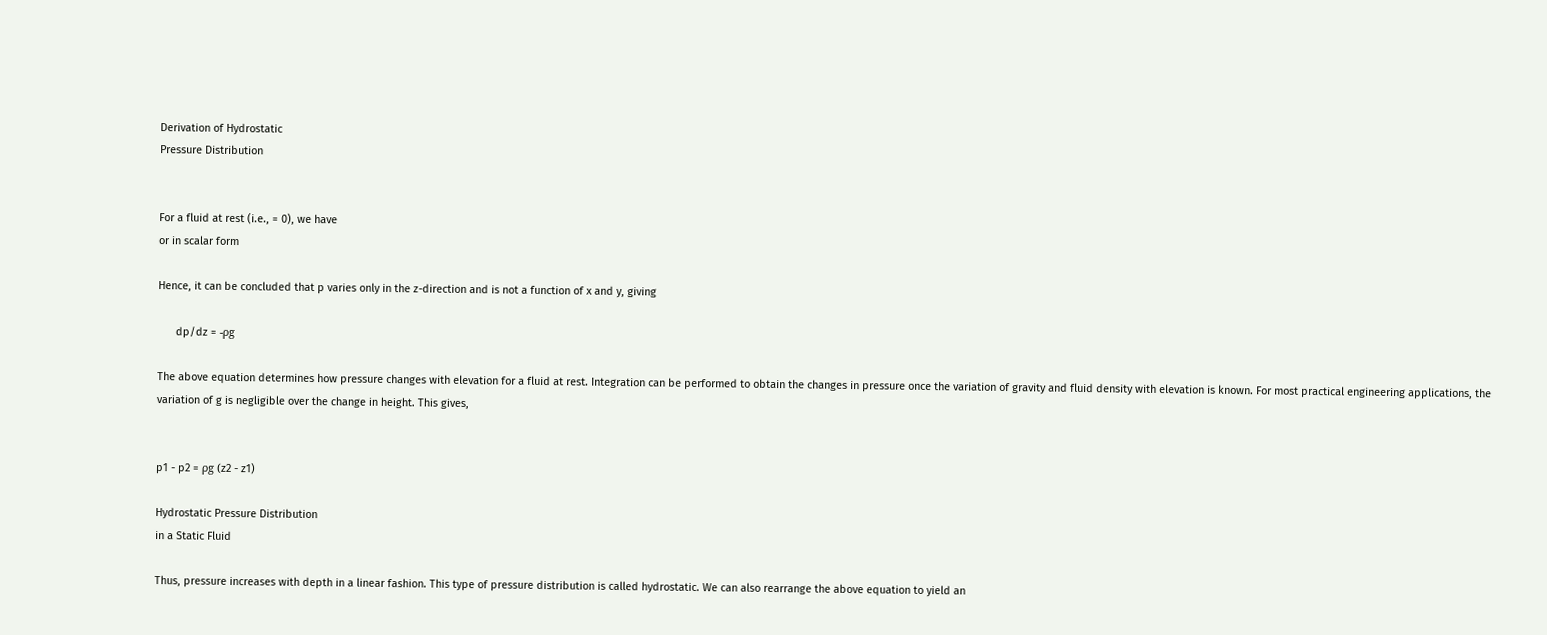Derivation of Hydrostatic
Pressure Distribution


For a fluid at rest (i.e., = 0), we have
or in scalar form

Hence, it can be concluded that p varies only in the z-direction and is not a function of x and y, giving

      dp/dz = -ρg

The above equation determines how pressure changes with elevation for a fluid at rest. Integration can be performed to obtain the changes in pressure once the variation of gravity and fluid density with elevation is known. For most practical engineering applications, the variation of g is negligible over the change in height. This gives,


p1 - p2 = ρg (z2 - z1)

Hydrostatic Pressure Distribution
in a Static Fluid

Thus, pressure increases with depth in a linear fashion. This type of pressure distribution is called hydrostatic. We can also rearrange the above equation to yield an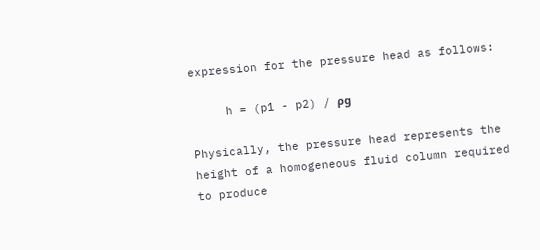expression for the pressure head as follows:

     h = (p1 - p2) / ρg

Physically, the pressure head represents the height of a homogeneous fluid column required to produce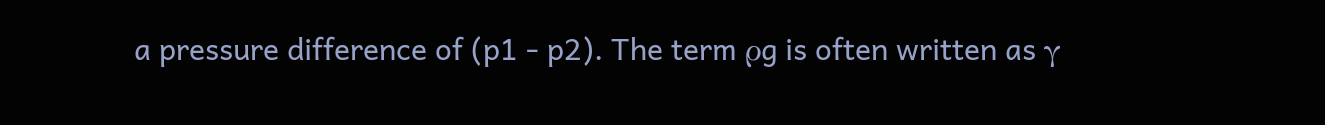a pressure difference of (p1 - p2). The term ρg is often written as γ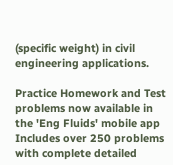(specific weight) in civil engineering applications.

Practice Homework and Test problems now available in the 'Eng Fluids' mobile app
Includes over 250 problems with complete detailed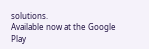solutions.
Available now at the Google Play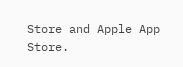Store and Apple App Store.